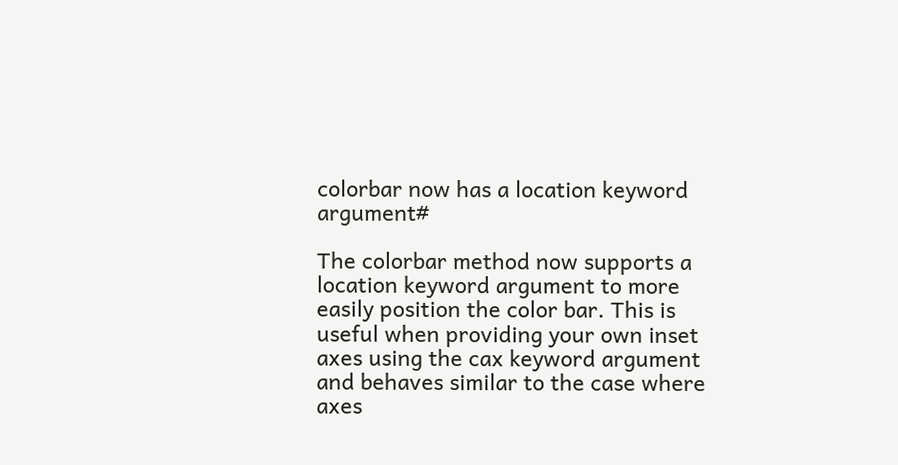colorbar now has a location keyword argument#

The colorbar method now supports a location keyword argument to more easily position the color bar. This is useful when providing your own inset axes using the cax keyword argument and behaves similar to the case where axes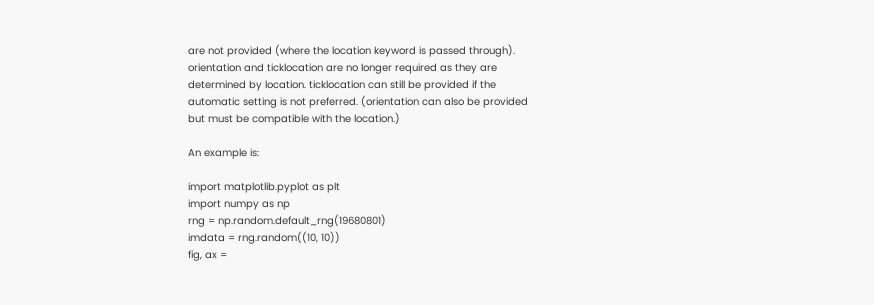are not provided (where the location keyword is passed through). orientation and ticklocation are no longer required as they are determined by location. ticklocation can still be provided if the automatic setting is not preferred. (orientation can also be provided but must be compatible with the location.)

An example is:

import matplotlib.pyplot as plt
import numpy as np
rng = np.random.default_rng(19680801)
imdata = rng.random((10, 10))
fig, ax =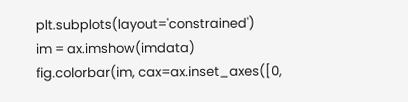plt.subplots(layout='constrained')
im = ax.imshow(imdata)
fig.colorbar(im, cax=ax.inset_axes([0,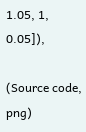1.05, 1, 0.05]),

(Source code, png)